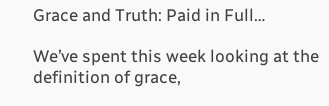Grace and Truth: Paid in Full…

We’ve spent this week looking at the definition of grace,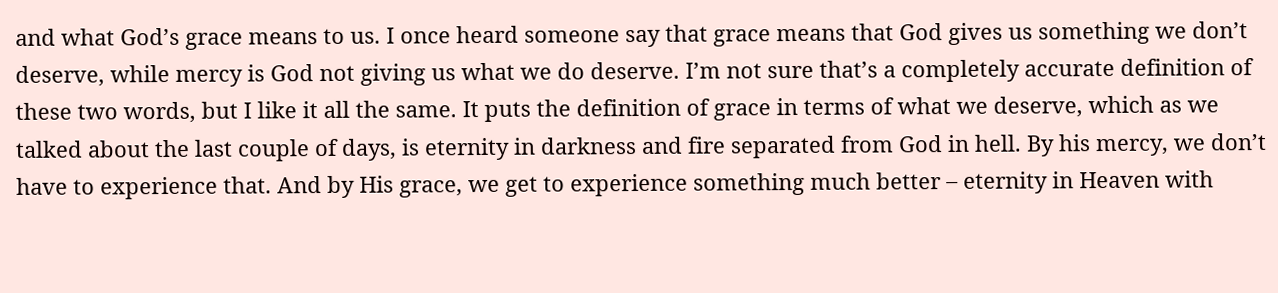and what God’s grace means to us. I once heard someone say that grace means that God gives us something we don’t deserve, while mercy is God not giving us what we do deserve. I’m not sure that’s a completely accurate definition of these two words, but I like it all the same. It puts the definition of grace in terms of what we deserve, which as we talked about the last couple of days, is eternity in darkness and fire separated from God in hell. By his mercy, we don’t have to experience that. And by His grace, we get to experience something much better – eternity in Heaven with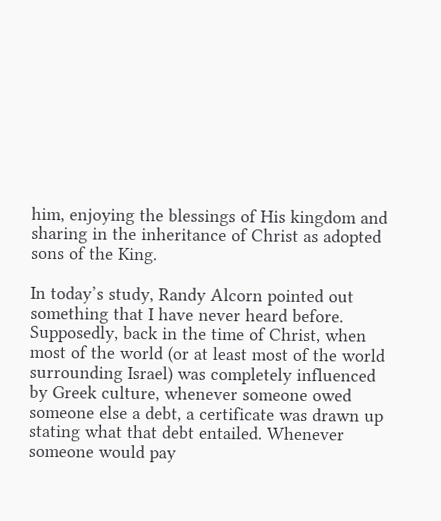him, enjoying the blessings of His kingdom and sharing in the inheritance of Christ as adopted sons of the King.

In today’s study, Randy Alcorn pointed out something that I have never heard before. Supposedly, back in the time of Christ, when most of the world (or at least most of the world surrounding Israel) was completely influenced by Greek culture, whenever someone owed someone else a debt, a certificate was drawn up stating what that debt entailed. Whenever someone would pay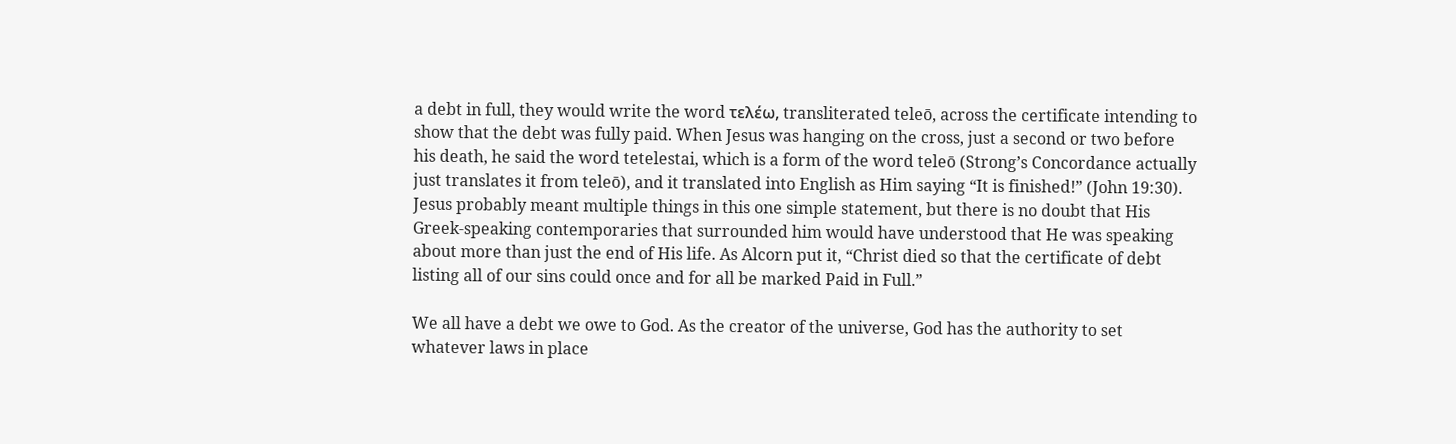a debt in full, they would write the word τελέω, transliterated teleō, across the certificate intending to show that the debt was fully paid. When Jesus was hanging on the cross, just a second or two before his death, he said the word tetelestai, which is a form of the word teleō (Strong’s Concordance actually just translates it from teleō), and it translated into English as Him saying “It is finished!” (John 19:30). Jesus probably meant multiple things in this one simple statement, but there is no doubt that His Greek-speaking contemporaries that surrounded him would have understood that He was speaking about more than just the end of His life. As Alcorn put it, “Christ died so that the certificate of debt listing all of our sins could once and for all be marked Paid in Full.”

We all have a debt we owe to God. As the creator of the universe, God has the authority to set whatever laws in place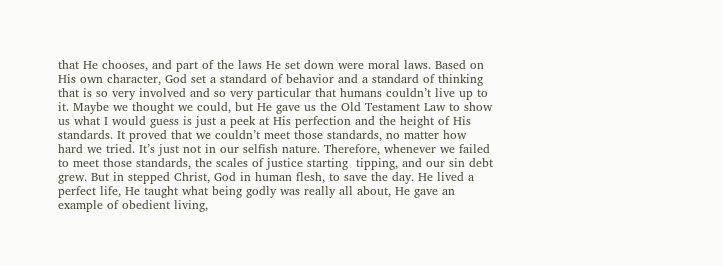that He chooses, and part of the laws He set down were moral laws. Based on His own character, God set a standard of behavior and a standard of thinking that is so very involved and so very particular that humans couldn’t live up to it. Maybe we thought we could, but He gave us the Old Testament Law to show us what I would guess is just a peek at His perfection and the height of His standards. It proved that we couldn’t meet those standards, no matter how hard we tried. It’s just not in our selfish nature. Therefore, whenever we failed to meet those standards, the scales of justice starting  tipping, and our sin debt grew. But in stepped Christ, God in human flesh, to save the day. He lived a perfect life, He taught what being godly was really all about, He gave an example of obedient living,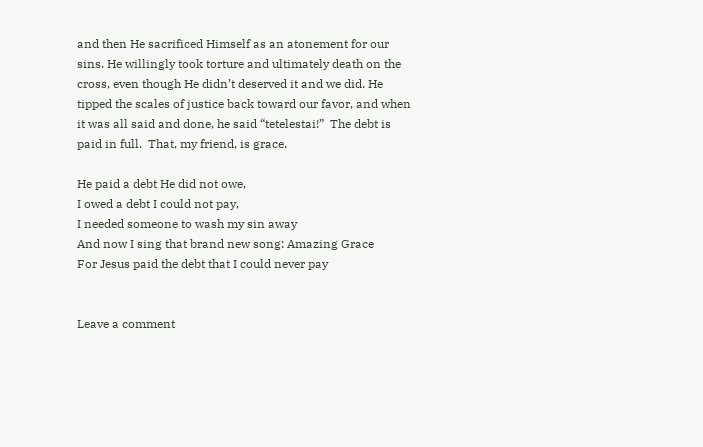and then He sacrificed Himself as an atonement for our sins. He willingly took torture and ultimately death on the cross, even though He didn’t deserved it and we did. He tipped the scales of justice back toward our favor, and when it was all said and done, he said “tetelestai!”  The debt is paid in full.  That, my friend, is grace.

He paid a debt He did not owe,
I owed a debt I could not pay,
I needed someone to wash my sin away
And now I sing that brand new song: Amazing Grace
For Jesus paid the debt that I could never pay


Leave a comment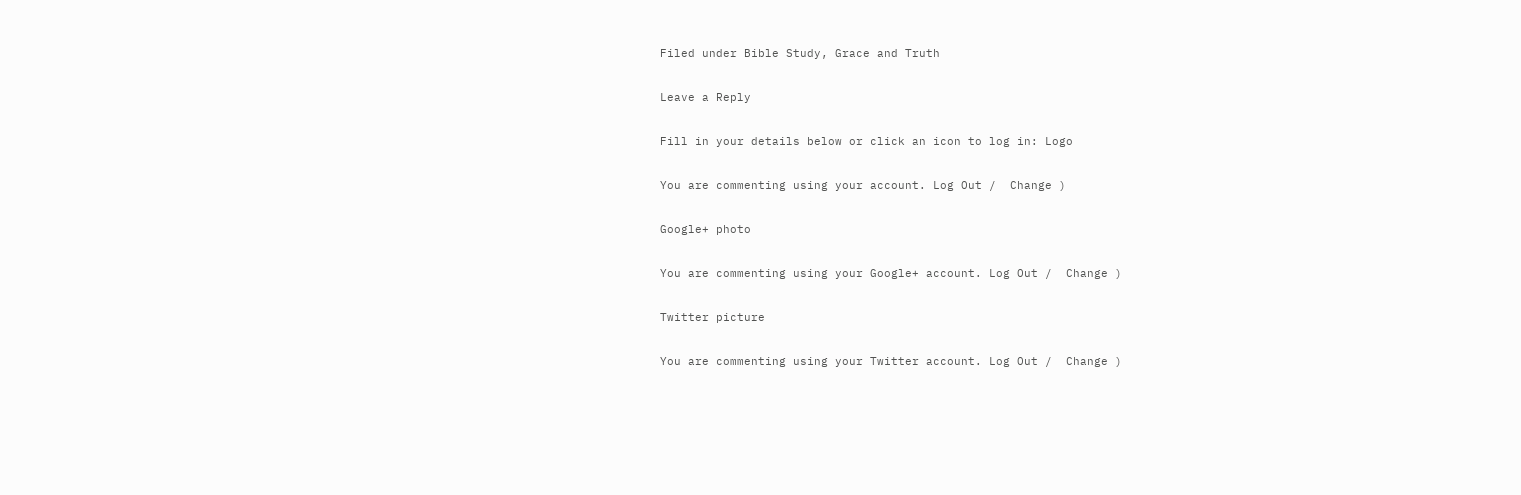Filed under Bible Study, Grace and Truth

Leave a Reply

Fill in your details below or click an icon to log in: Logo

You are commenting using your account. Log Out /  Change )

Google+ photo

You are commenting using your Google+ account. Log Out /  Change )

Twitter picture

You are commenting using your Twitter account. Log Out /  Change )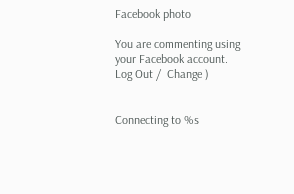Facebook photo

You are commenting using your Facebook account. Log Out /  Change )


Connecting to %s